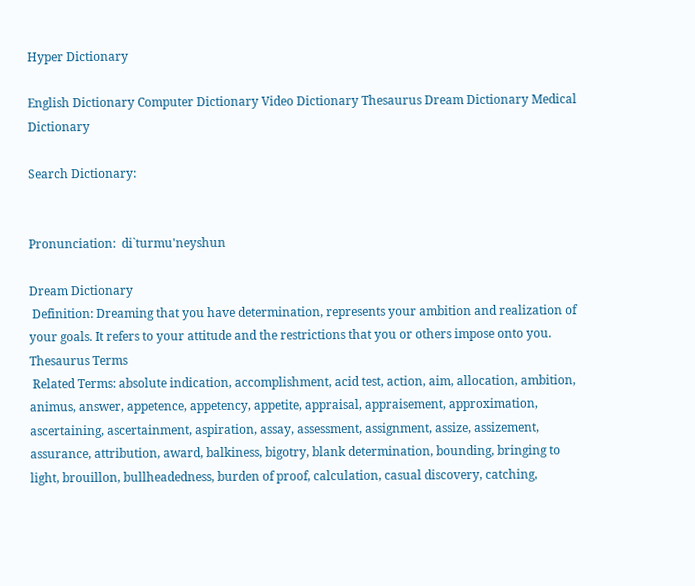Hyper Dictionary

English Dictionary Computer Dictionary Video Dictionary Thesaurus Dream Dictionary Medical Dictionary

Search Dictionary:


Pronunciation:  di`turmu'neyshun

Dream Dictionary
 Definition: Dreaming that you have determination, represents your ambition and realization of your goals. It refers to your attitude and the restrictions that you or others impose onto you.
Thesaurus Terms
 Related Terms: absolute indication, accomplishment, acid test, action, aim, allocation, ambition, animus, answer, appetence, appetency, appetite, appraisal, appraisement, approximation, ascertaining, ascertainment, aspiration, assay, assessment, assignment, assize, assizement, assurance, attribution, award, balkiness, bigotry, blank determination, bounding, bringing to light, brouillon, bullheadedness, burden of proof, calculation, casual discovery, catching,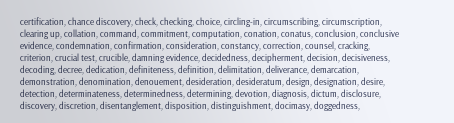certification, chance discovery, check, checking, choice, circling-in, circumscribing, circumscription, clearing up, collation, command, commitment, computation, conation, conatus, conclusion, conclusive evidence, condemnation, confirmation, consideration, constancy, correction, counsel, cracking, criterion, crucial test, crucible, damning evidence, decidedness, decipherment, decision, decisiveness, decoding, decree, dedication, definiteness, definition, delimitation, deliverance, demarcation, demonstration, denomination, denouement, desideration, desideratum, design, designation, desire, detection, determinateness, determinedness, determining, devotion, diagnosis, dictum, disclosure, discovery, discretion, disentanglement, disposition, distinguishment, docimasy, doggedness,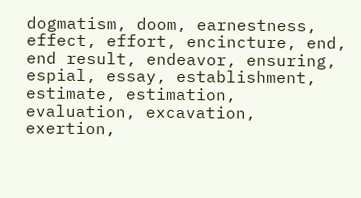dogmatism, doom, earnestness, effect, effort, encincture, end, end result, endeavor, ensuring, espial, essay, establishment, estimate, estimation, evaluation, excavation, exertion,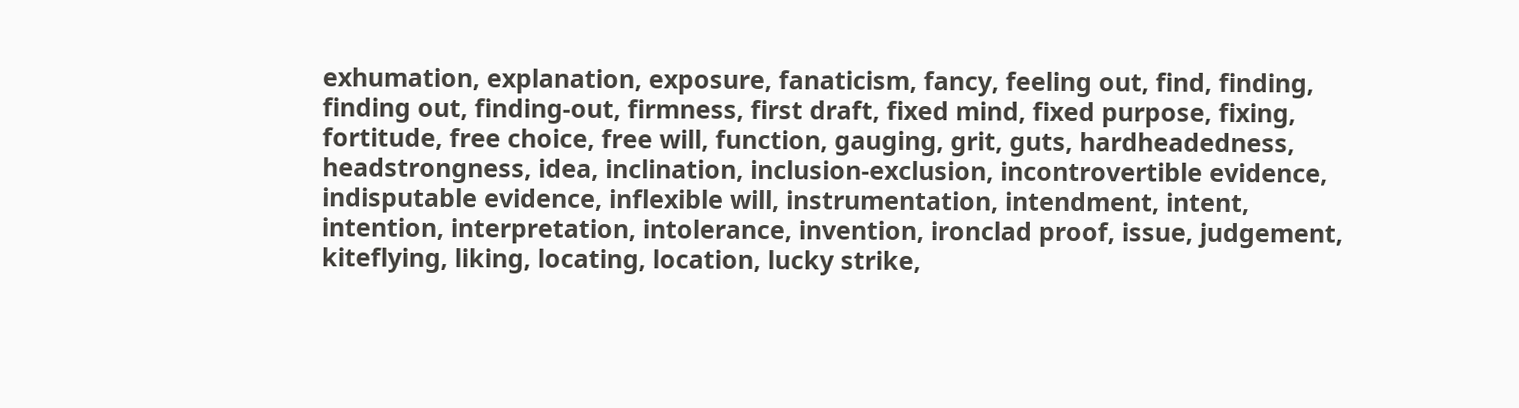exhumation, explanation, exposure, fanaticism, fancy, feeling out, find, finding, finding out, finding-out, firmness, first draft, fixed mind, fixed purpose, fixing, fortitude, free choice, free will, function, gauging, grit, guts, hardheadedness, headstrongness, idea, inclination, inclusion-exclusion, incontrovertible evidence, indisputable evidence, inflexible will, instrumentation, intendment, intent, intention, interpretation, intolerance, invention, ironclad proof, issue, judgement, kiteflying, liking, locating, location, lucky strike,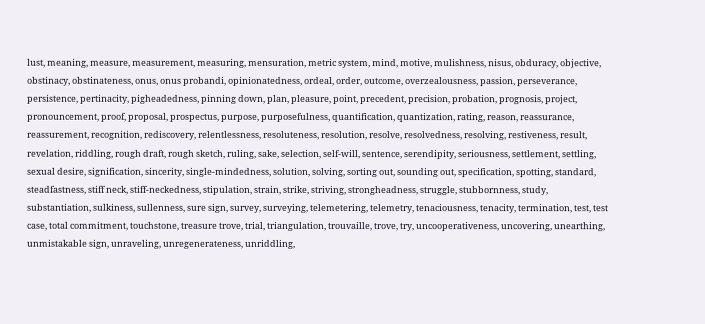lust, meaning, measure, measurement, measuring, mensuration, metric system, mind, motive, mulishness, nisus, obduracy, objective, obstinacy, obstinateness, onus, onus probandi, opinionatedness, ordeal, order, outcome, overzealousness, passion, perseverance, persistence, pertinacity, pigheadedness, pinning down, plan, pleasure, point, precedent, precision, probation, prognosis, project, pronouncement, proof, proposal, prospectus, purpose, purposefulness, quantification, quantization, rating, reason, reassurance, reassurement, recognition, rediscovery, relentlessness, resoluteness, resolution, resolve, resolvedness, resolving, restiveness, result, revelation, riddling, rough draft, rough sketch, ruling, sake, selection, self-will, sentence, serendipity, seriousness, settlement, settling, sexual desire, signification, sincerity, single-mindedness, solution, solving, sorting out, sounding out, specification, spotting, standard, steadfastness, stiff neck, stiff-neckedness, stipulation, strain, strike, striving, strongheadness, struggle, stubbornness, study, substantiation, sulkiness, sullenness, sure sign, survey, surveying, telemetering, telemetry, tenaciousness, tenacity, termination, test, test case, total commitment, touchstone, treasure trove, trial, triangulation, trouvaille, trove, try, uncooperativeness, uncovering, unearthing, unmistakable sign, unraveling, unregenerateness, unriddling,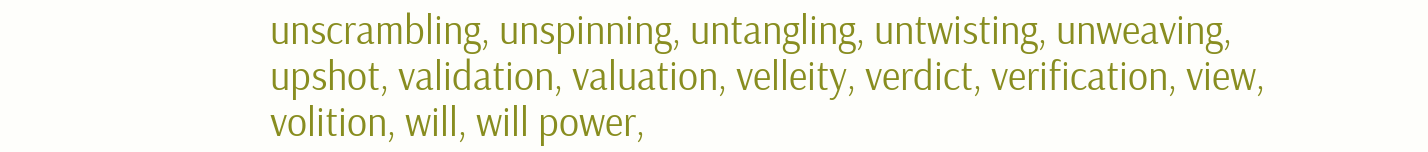unscrambling, unspinning, untangling, untwisting, unweaving, upshot, validation, valuation, velleity, verdict, verification, view, volition, will, will power,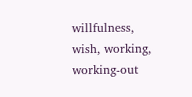willfulness, wish, working, working-out